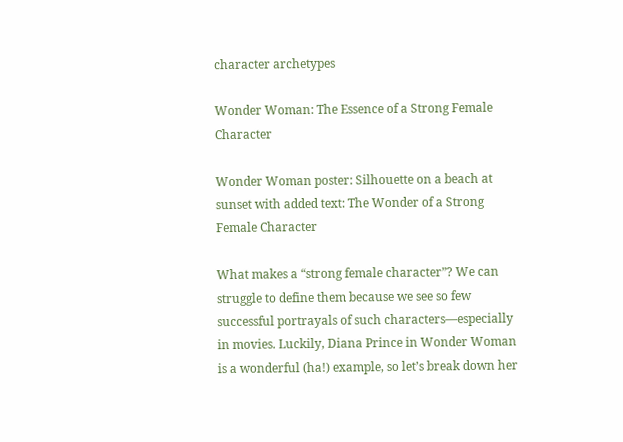character archetypes

Wonder Woman: The Essence of a Strong Female Character

Wonder Woman poster: Silhouette on a beach at sunset with added text: The Wonder of a Strong Female Character

What makes a “strong female character”? We can struggle to define them because we see so few successful portrayals of such characters—especially in movies. Luckily, Diana Prince in Wonder Woman is a wonderful (ha!) example, so let’s break down her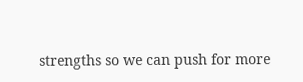strengths so we can push for more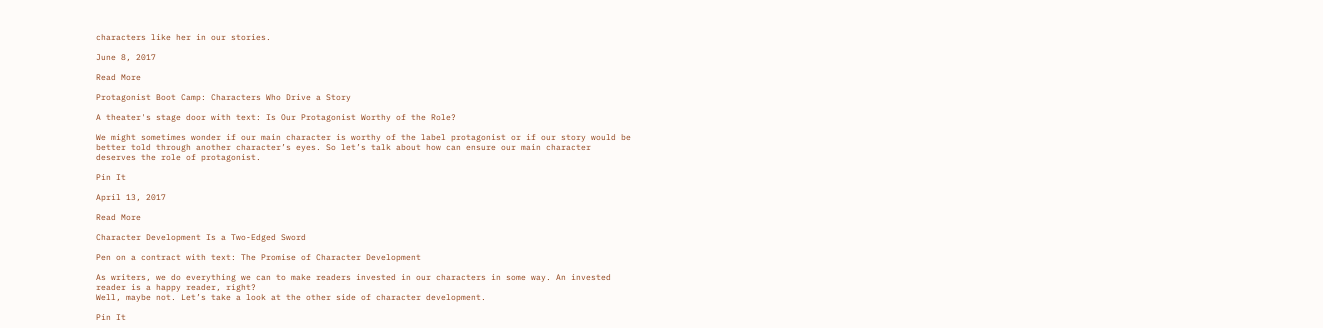characters like her in our stories.

June 8, 2017

Read More

Protagonist Boot Camp: Characters Who Drive a Story

A theater's stage door with text: Is Our Protagonist Worthy of the Role?

We might sometimes wonder if our main character is worthy of the label protagonist or if our story would be better told through another character’s eyes. So let’s talk about how can ensure our main character deserves the role of protagonist.

Pin It

April 13, 2017

Read More

Character Development Is a Two-Edged Sword

Pen on a contract with text: The Promise of Character Development

As writers, we do everything we can to make readers invested in our characters in some way. An invested reader is a happy reader, right?
Well, maybe not. Let’s take a look at the other side of character development.

Pin It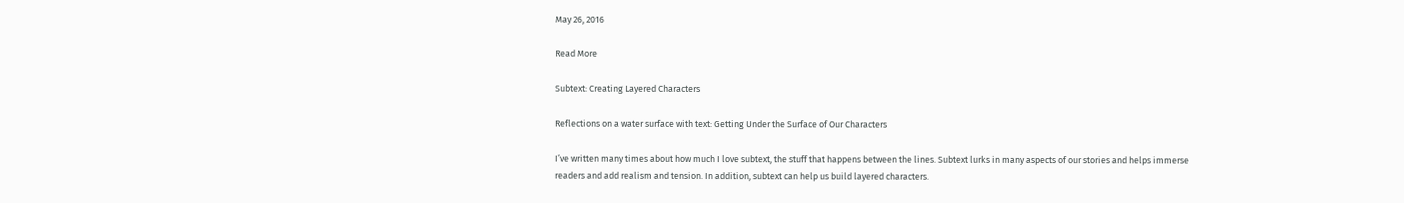May 26, 2016

Read More

Subtext: Creating Layered Characters

Reflections on a water surface with text: Getting Under the Surface of Our Characters

I’ve written many times about how much I love subtext, the stuff that happens between the lines. Subtext lurks in many aspects of our stories and helps immerse readers and add realism and tension. In addition, subtext can help us build layered characters.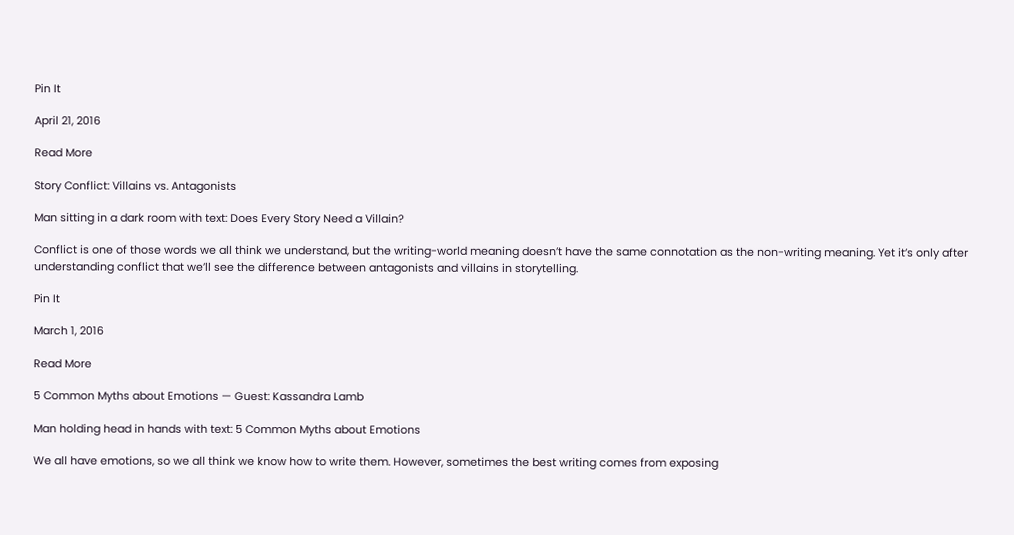Pin It

April 21, 2016

Read More

Story Conflict: Villains vs. Antagonists

Man sitting in a dark room with text: Does Every Story Need a Villain?

Conflict is one of those words we all think we understand, but the writing-world meaning doesn’t have the same connotation as the non-writing meaning. Yet it’s only after understanding conflict that we’ll see the difference between antagonists and villains in storytelling.

Pin It

March 1, 2016

Read More

5 Common Myths about Emotions — Guest: Kassandra Lamb

Man holding head in hands with text: 5 Common Myths about Emotions

We all have emotions, so we all think we know how to write them. However, sometimes the best writing comes from exposing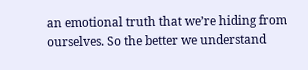an emotional truth that we’re hiding from ourselves. So the better we understand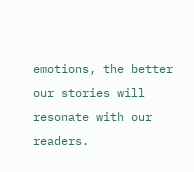emotions, the better our stories will resonate with our readers.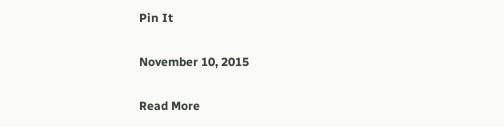Pin It

November 10, 2015

Read More